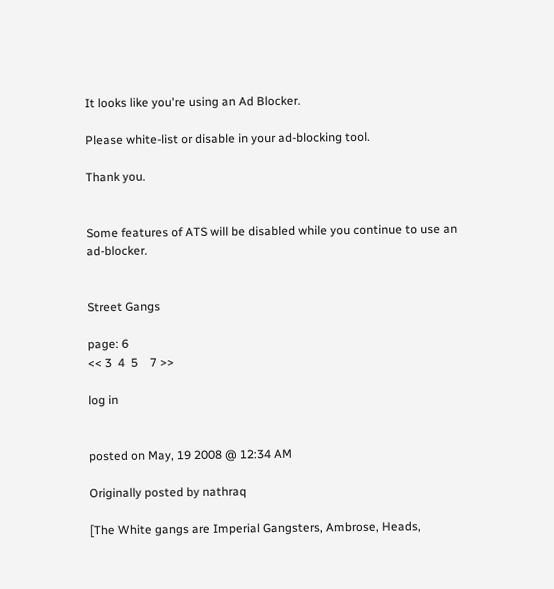It looks like you're using an Ad Blocker.

Please white-list or disable in your ad-blocking tool.

Thank you.


Some features of ATS will be disabled while you continue to use an ad-blocker.


Street Gangs

page: 6
<< 3  4  5    7 >>

log in


posted on May, 19 2008 @ 12:34 AM

Originally posted by nathraq

[The White gangs are Imperial Gangsters, Ambrose, Heads,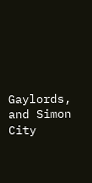Gaylords, and Simon City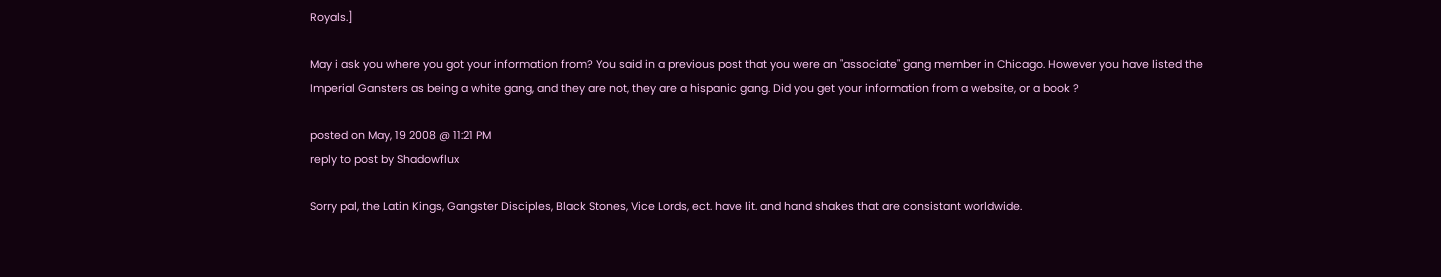Royals.]

May i ask you where you got your information from? You said in a previous post that you were an "associate" gang member in Chicago. However you have listed the Imperial Gansters as being a white gang, and they are not, they are a hispanic gang. Did you get your information from a website, or a book ?

posted on May, 19 2008 @ 11:21 PM
reply to post by Shadowflux

Sorry pal, the Latin Kings, Gangster Disciples, Black Stones, Vice Lords, ect. have lit. and hand shakes that are consistant worldwide.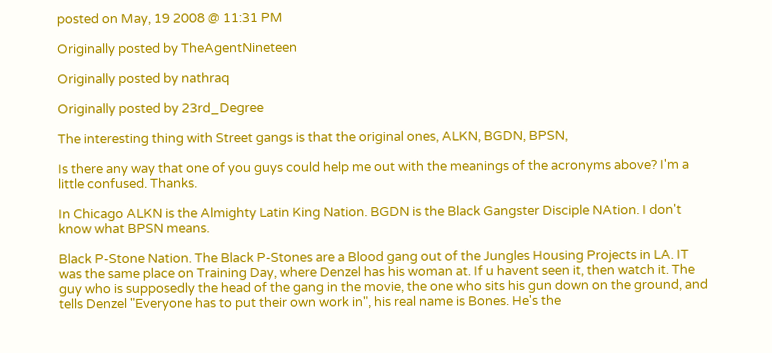posted on May, 19 2008 @ 11:31 PM

Originally posted by TheAgentNineteen

Originally posted by nathraq

Originally posted by 23rd_Degree

The interesting thing with Street gangs is that the original ones, ALKN, BGDN, BPSN,

Is there any way that one of you guys could help me out with the meanings of the acronyms above? I'm a little confused. Thanks.

In Chicago ALKN is the Almighty Latin King Nation. BGDN is the Black Gangster Disciple NAtion. I don't know what BPSN means.

Black P-Stone Nation. The Black P-Stones are a Blood gang out of the Jungles Housing Projects in LA. IT was the same place on Training Day, where Denzel has his woman at. If u havent seen it, then watch it. The guy who is supposedly the head of the gang in the movie, the one who sits his gun down on the ground, and tells Denzel "Everyone has to put their own work in", his real name is Bones. He's the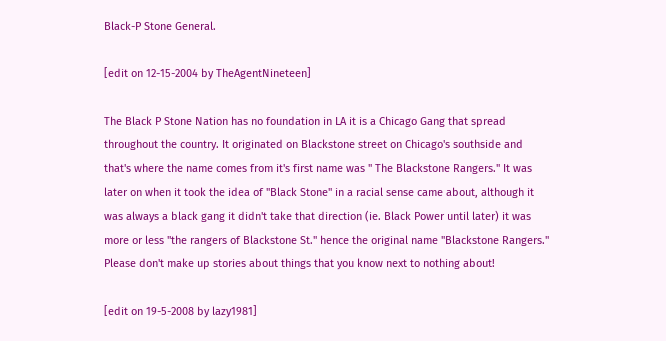Black-P Stone General.

[edit on 12-15-2004 by TheAgentNineteen]

The Black P Stone Nation has no foundation in LA it is a Chicago Gang that spread throughout the country. It originated on Blackstone street on Chicago's southside and that's where the name comes from it's first name was " The Blackstone Rangers." It was later on when it took the idea of "Black Stone" in a racial sense came about, although it was always a black gang it didn't take that direction (ie. Black Power until later) it was more or less "the rangers of Blackstone St." hence the original name "Blackstone Rangers." Please don't make up stories about things that you know next to nothing about!

[edit on 19-5-2008 by lazy1981]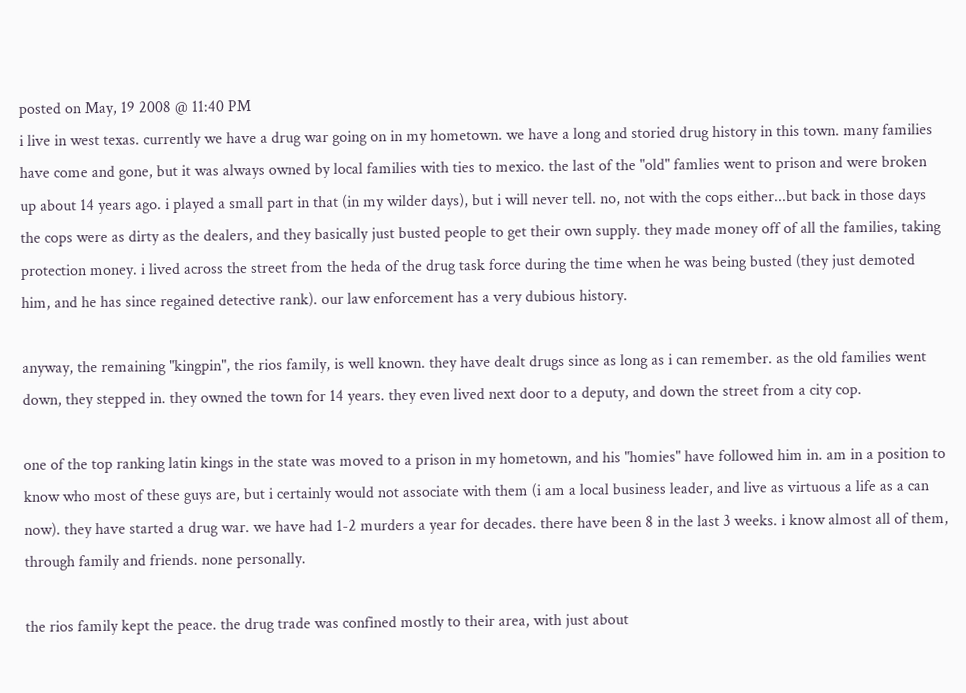posted on May, 19 2008 @ 11:40 PM
i live in west texas. currently we have a drug war going on in my hometown. we have a long and storied drug history in this town. many families have come and gone, but it was always owned by local families with ties to mexico. the last of the "old" famlies went to prison and were broken up about 14 years ago. i played a small part in that (in my wilder days), but i will never tell. no, not with the cops either...but back in those days the cops were as dirty as the dealers, and they basically just busted people to get their own supply. they made money off of all the families, taking protection money. i lived across the street from the heda of the drug task force during the time when he was being busted (they just demoted him, and he has since regained detective rank). our law enforcement has a very dubious history.

anyway, the remaining "kingpin", the rios family, is well known. they have dealt drugs since as long as i can remember. as the old families went down, they stepped in. they owned the town for 14 years. they even lived next door to a deputy, and down the street from a city cop.

one of the top ranking latin kings in the state was moved to a prison in my hometown, and his "homies" have followed him in. am in a position to know who most of these guys are, but i certainly would not associate with them (i am a local business leader, and live as virtuous a life as a can now). they have started a drug war. we have had 1-2 murders a year for decades. there have been 8 in the last 3 weeks. i know almost all of them, through family and friends. none personally.

the rios family kept the peace. the drug trade was confined mostly to their area, with just about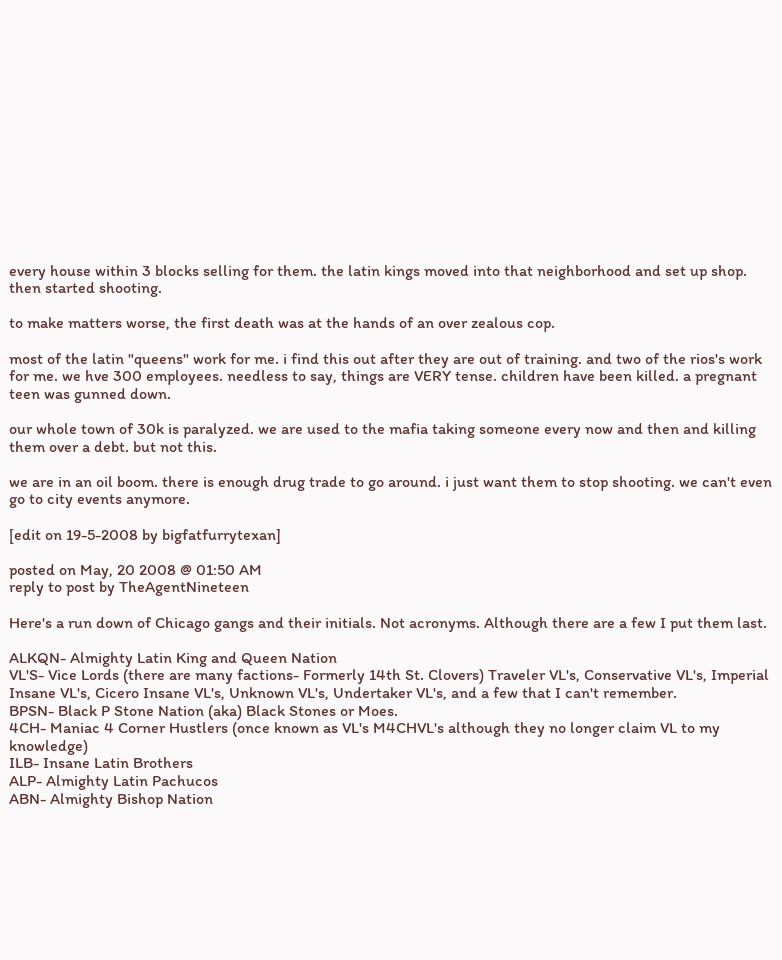every house within 3 blocks selling for them. the latin kings moved into that neighborhood and set up shop. then started shooting.

to make matters worse, the first death was at the hands of an over zealous cop.

most of the latin "queens" work for me. i find this out after they are out of training. and two of the rios's work for me. we hve 300 employees. needless to say, things are VERY tense. children have been killed. a pregnant teen was gunned down.

our whole town of 30k is paralyzed. we are used to the mafia taking someone every now and then and killing them over a debt. but not this.

we are in an oil boom. there is enough drug trade to go around. i just want them to stop shooting. we can't even go to city events anymore.

[edit on 19-5-2008 by bigfatfurrytexan]

posted on May, 20 2008 @ 01:50 AM
reply to post by TheAgentNineteen

Here's a run down of Chicago gangs and their initials. Not acronyms. Although there are a few I put them last.

ALKQN- Almighty Latin King and Queen Nation
VL'S- Vice Lords (there are many factions- Formerly 14th St. Clovers) Traveler VL's, Conservative VL's, Imperial Insane VL's, Cicero Insane VL's, Unknown VL's, Undertaker VL's, and a few that I can't remember.
BPSN- Black P Stone Nation (aka) Black Stones or Moes.
4CH- Maniac 4 Corner Hustlers (once known as VL's M4CHVL's although they no longer claim VL to my knowledge)
ILB- Insane Latin Brothers
ALP- Almighty Latin Pachucos
ABN- Almighty Bishop Nation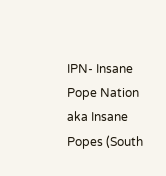IPN- Insane Pope Nation aka Insane Popes (South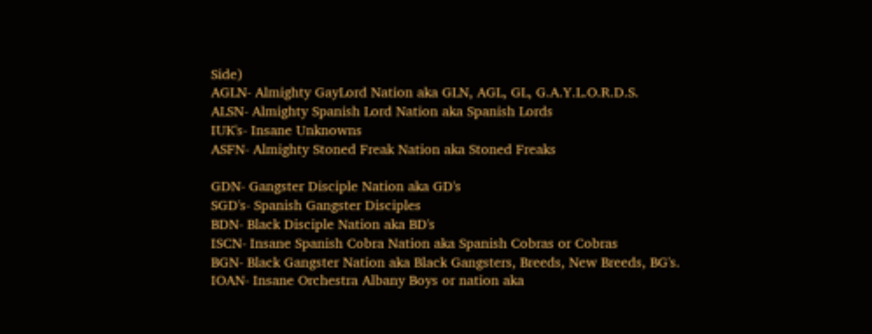Side)
AGLN- Almighty GayLord Nation aka GLN, AGL, GL, G.A.Y.L.O.R.D.S.
ALSN- Almighty Spanish Lord Nation aka Spanish Lords
IUK's- Insane Unknowns
ASFN- Almighty Stoned Freak Nation aka Stoned Freaks

GDN- Gangster Disciple Nation aka GD's
SGD's- Spanish Gangster Disciples
BDN- Black Disciple Nation aka BD's
ISCN- Insane Spanish Cobra Nation aka Spanish Cobras or Cobras
BGN- Black Gangster Nation aka Black Gangsters, Breeds, New Breeds, BG's.
IOAN- Insane Orchestra Albany Boys or nation aka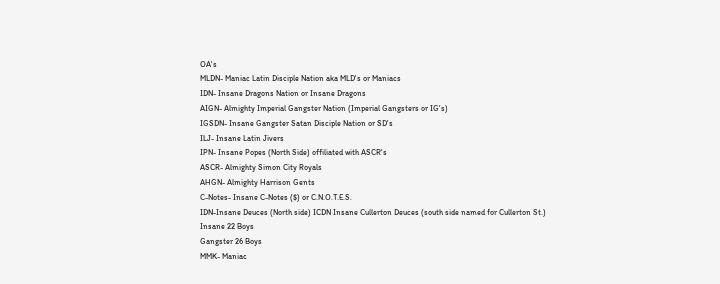OA's
MLDN- Maniac Latin Disciple Nation aka MLD's or Maniacs
IDN- Insane Dragons Nation or Insane Dragons
AIGN- Almighty Imperial Gangster Nation (Imperial Gangsters or IG's)
IGSDN- Insane Gangster Satan Disciple Nation or SD's
ILJ- Insane Latin Jivers
IPN- Insane Popes (North Side) offiliated with ASCR's
ASCR- Almighty Simon City Royals
AHGN- Almighty Harrison Gents
C-Notes- Insane C-Notes ($) or C.N.O.T.E.S.
IDN-Insane Deuces (North side) ICDN Insane Cullerton Deuces (south side named for Cullerton St.)
Insane 22 Boys
Gangster 26 Boys
MMK- Maniac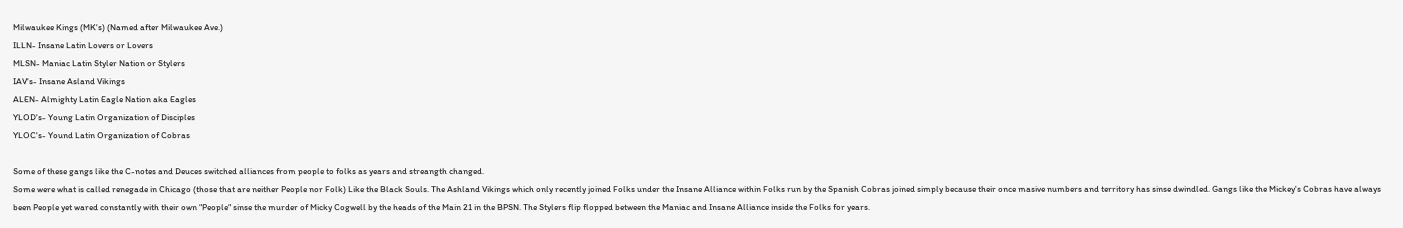Milwaukee Kings (MK's) (Named after Milwaukee Ave.)
ILLN- Insane Latin Lovers or Lovers
MLSN- Maniac Latin Styler Nation or Stylers
IAV's- Insane Asland Vikings
ALEN- Almighty Latin Eagle Nation aka Eagles
YLOD's- Young Latin Organization of Disciples
YLOC's- Yound Latin Organization of Cobras

Some of these gangs like the C-notes and Deuces switched alliances from people to folks as years and streangth changed.
Some were what is called renegade in Chicago (those that are neither People nor Folk) Like the Black Souls. The Ashland Vikings which only recently joined Folks under the Insane Alliance within Folks run by the Spanish Cobras joined simply because their once masive numbers and territory has sinse dwindled. Gangs like the Mickey's Cobras have always been People yet wared constantly with their own "People" sinse the murder of Micky Cogwell by the heads of the Main 21 in the BPSN. The Stylers flip flopped between the Maniac and Insane Alliance inside the Folks for years.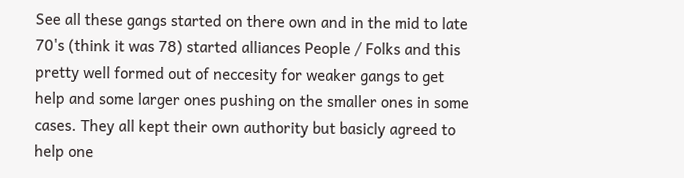See all these gangs started on there own and in the mid to late 70's (think it was 78) started alliances People / Folks and this pretty well formed out of neccesity for weaker gangs to get help and some larger ones pushing on the smaller ones in some cases. They all kept their own authority but basicly agreed to help one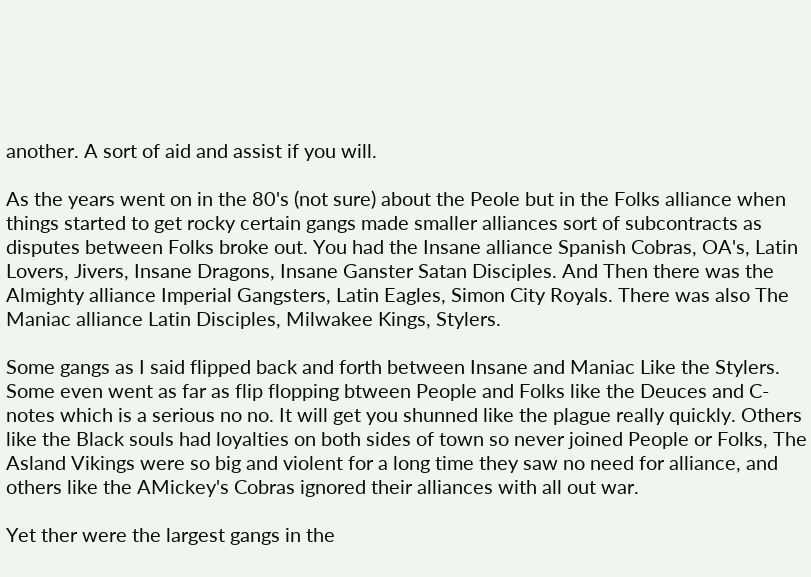another. A sort of aid and assist if you will.

As the years went on in the 80's (not sure) about the Peole but in the Folks alliance when things started to get rocky certain gangs made smaller alliances sort of subcontracts as disputes between Folks broke out. You had the Insane alliance Spanish Cobras, OA's, Latin Lovers, Jivers, Insane Dragons, Insane Ganster Satan Disciples. And Then there was the Almighty alliance Imperial Gangsters, Latin Eagles, Simon City Royals. There was also The Maniac alliance Latin Disciples, Milwakee Kings, Stylers.

Some gangs as I said flipped back and forth between Insane and Maniac Like the Stylers. Some even went as far as flip flopping btween People and Folks like the Deuces and C-notes which is a serious no no. It will get you shunned like the plague really quickly. Others like the Black souls had loyalties on both sides of town so never joined People or Folks, The Asland Vikings were so big and violent for a long time they saw no need for alliance, and others like the AMickey's Cobras ignored their alliances with all out war.

Yet ther were the largest gangs in the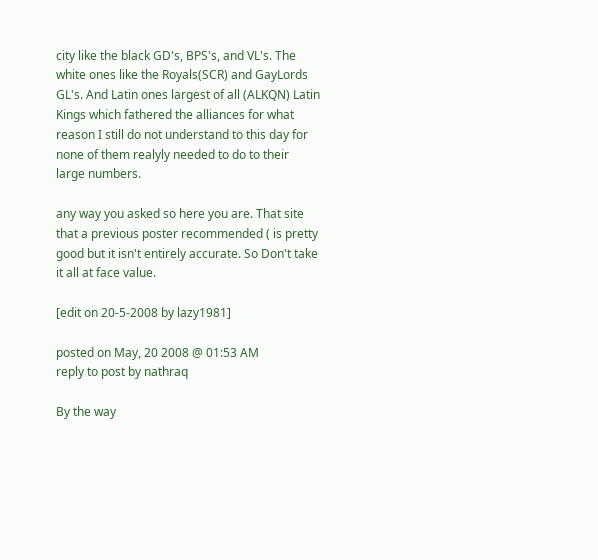city like the black GD's, BPS's, and VL's. The white ones like the Royals(SCR) and GayLords GL's. And Latin ones largest of all (ALKQN) Latin Kings which fathered the alliances for what reason I still do not understand to this day for none of them realyly needed to do to their large numbers.

any way you asked so here you are. That site that a previous poster recommended ( is pretty good but it isn't entirely accurate. So Don't take it all at face value.

[edit on 20-5-2008 by lazy1981]

posted on May, 20 2008 @ 01:53 AM
reply to post by nathraq

By the way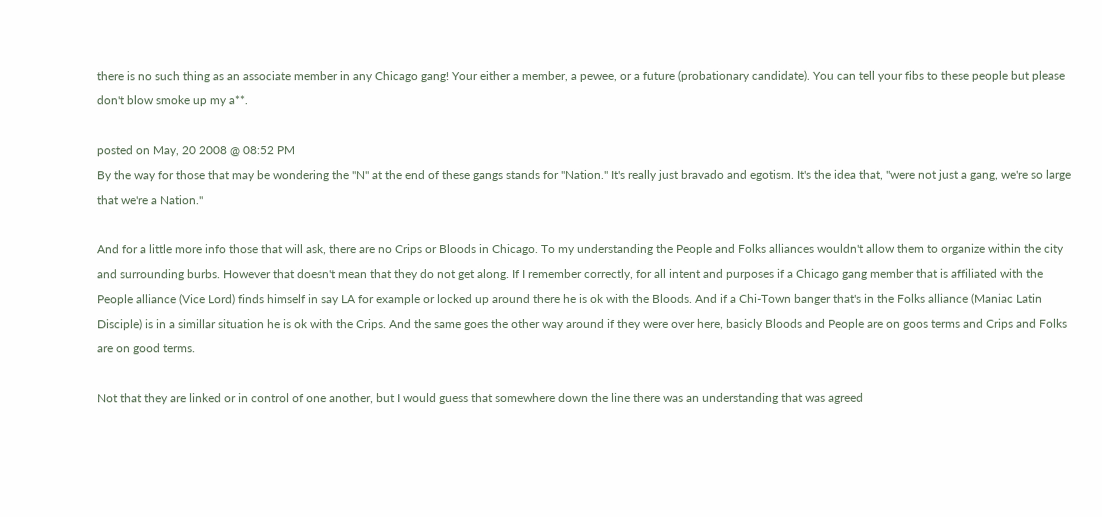there is no such thing as an associate member in any Chicago gang! Your either a member, a pewee, or a future (probationary candidate). You can tell your fibs to these people but please don't blow smoke up my a**.

posted on May, 20 2008 @ 08:52 PM
By the way for those that may be wondering the "N" at the end of these gangs stands for "Nation." It's really just bravado and egotism. It's the idea that, "were not just a gang, we're so large that we're a Nation."

And for a little more info those that will ask, there are no Crips or Bloods in Chicago. To my understanding the People and Folks alliances wouldn't allow them to organize within the city and surrounding burbs. However that doesn't mean that they do not get along. If I remember correctly, for all intent and purposes if a Chicago gang member that is affiliated with the People alliance (Vice Lord) finds himself in say LA for example or locked up around there he is ok with the Bloods. And if a Chi-Town banger that's in the Folks alliance (Maniac Latin Disciple) is in a simillar situation he is ok with the Crips. And the same goes the other way around if they were over here, basicly Bloods and People are on goos terms and Crips and Folks are on good terms.

Not that they are linked or in control of one another, but I would guess that somewhere down the line there was an understanding that was agreed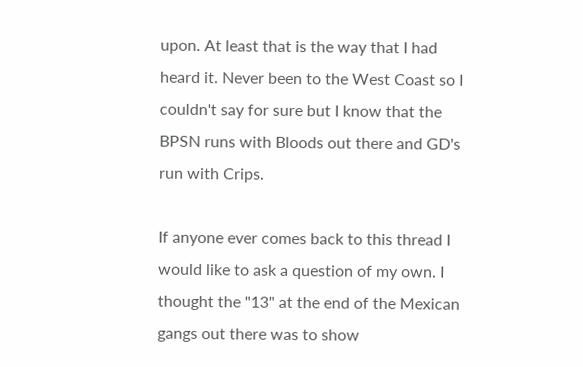upon. At least that is the way that I had heard it. Never been to the West Coast so I couldn't say for sure but I know that the BPSN runs with Bloods out there and GD's run with Crips.

If anyone ever comes back to this thread I would like to ask a question of my own. I thought the "13" at the end of the Mexican gangs out there was to show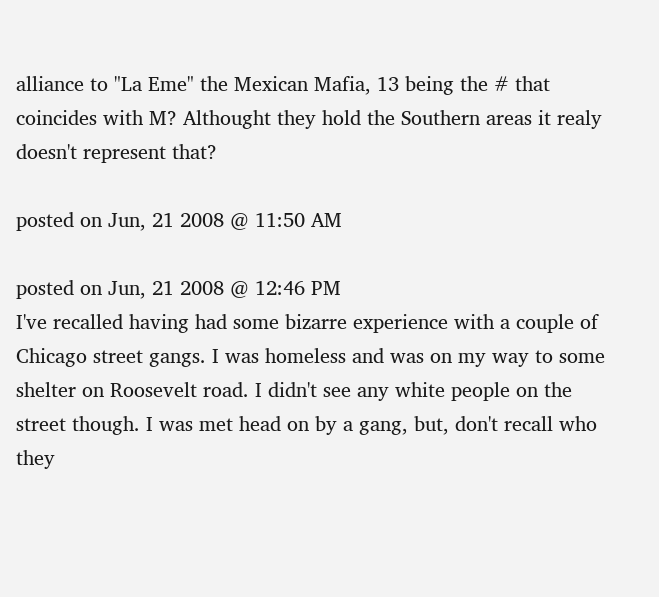alliance to "La Eme" the Mexican Mafia, 13 being the # that coincides with M? Althought they hold the Southern areas it realy doesn't represent that?

posted on Jun, 21 2008 @ 11:50 AM

posted on Jun, 21 2008 @ 12:46 PM
I've recalled having had some bizarre experience with a couple of Chicago street gangs. I was homeless and was on my way to some shelter on Roosevelt road. I didn't see any white people on the street though. I was met head on by a gang, but, don't recall who they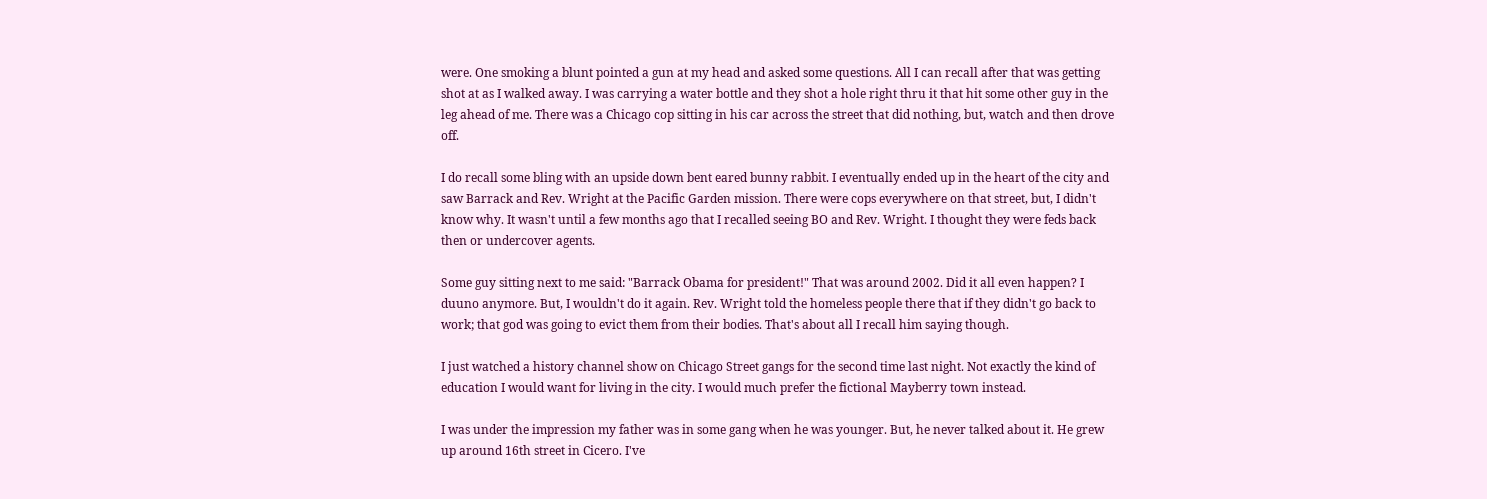were. One smoking a blunt pointed a gun at my head and asked some questions. All I can recall after that was getting shot at as I walked away. I was carrying a water bottle and they shot a hole right thru it that hit some other guy in the leg ahead of me. There was a Chicago cop sitting in his car across the street that did nothing, but, watch and then drove off.

I do recall some bling with an upside down bent eared bunny rabbit. I eventually ended up in the heart of the city and saw Barrack and Rev. Wright at the Pacific Garden mission. There were cops everywhere on that street, but, I didn't know why. It wasn't until a few months ago that I recalled seeing BO and Rev. Wright. I thought they were feds back then or undercover agents.

Some guy sitting next to me said: "Barrack Obama for president!" That was around 2002. Did it all even happen? I duuno anymore. But, I wouldn't do it again. Rev. Wright told the homeless people there that if they didn't go back to work; that god was going to evict them from their bodies. That's about all I recall him saying though.

I just watched a history channel show on Chicago Street gangs for the second time last night. Not exactly the kind of education I would want for living in the city. I would much prefer the fictional Mayberry town instead.

I was under the impression my father was in some gang when he was younger. But, he never talked about it. He grew up around 16th street in Cicero. I've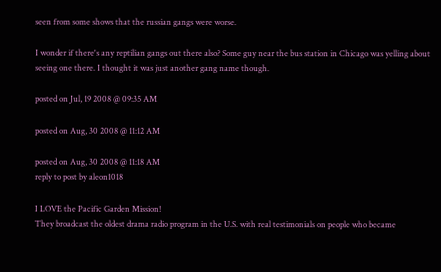seen from some shows that the russian gangs were worse.

I wonder if there's any reptilian gangs out there also? Some guy near the bus station in Chicago was yelling about seeing one there. I thought it was just another gang name though.

posted on Jul, 19 2008 @ 09:35 AM

posted on Aug, 30 2008 @ 11:12 AM

posted on Aug, 30 2008 @ 11:18 AM
reply to post by aleon1018

I LOVE the Pacific Garden Mission!
They broadcast the oldest drama radio program in the U.S. with real testimonials on people who became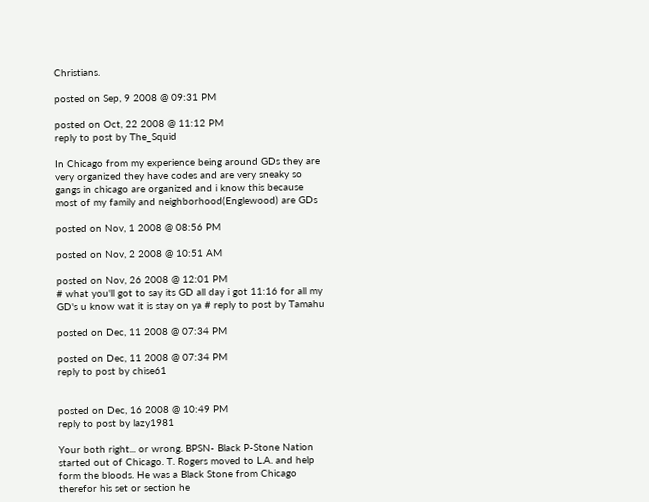Christians.

posted on Sep, 9 2008 @ 09:31 PM

posted on Oct, 22 2008 @ 11:12 PM
reply to post by The_Squid

In Chicago from my experience being around GDs they are very organized they have codes and are very sneaky so gangs in chicago are organized and i know this because most of my family and neighborhood(Englewood) are GDs

posted on Nov, 1 2008 @ 08:56 PM

posted on Nov, 2 2008 @ 10:51 AM

posted on Nov, 26 2008 @ 12:01 PM
# what you'll got to say its GD all day i got 11:16 for all my GD's u know wat it is stay on ya # reply to post by Tamahu

posted on Dec, 11 2008 @ 07:34 PM

posted on Dec, 11 2008 @ 07:34 PM
reply to post by chise61


posted on Dec, 16 2008 @ 10:49 PM
reply to post by lazy1981

Your both right... or wrong. BPSN- Black P-Stone Nation started out of Chicago. T. Rogers moved to L.A. and help form the bloods. He was a Black Stone from Chicago therefor his set or section he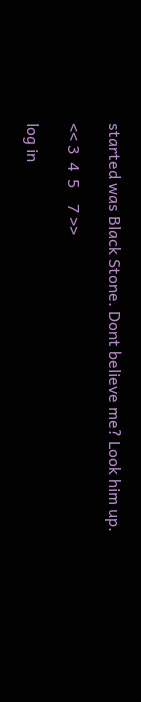started was Black Stone. Dont believe me? Look him up.

<< 3  4  5    7 >>

log in